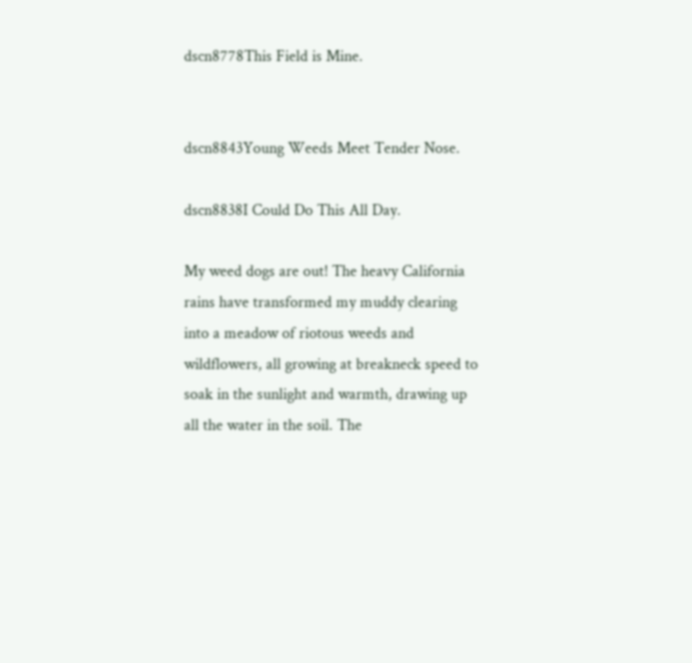dscn8778This Field is Mine.


dscn8843Young Weeds Meet Tender Nose.

dscn8838I Could Do This All Day.

My weed dogs are out! The heavy California rains have transformed my muddy clearing into a meadow of riotous weeds and wildflowers, all growing at breakneck speed to soak in the sunlight and warmth, drawing up all the water in the soil. The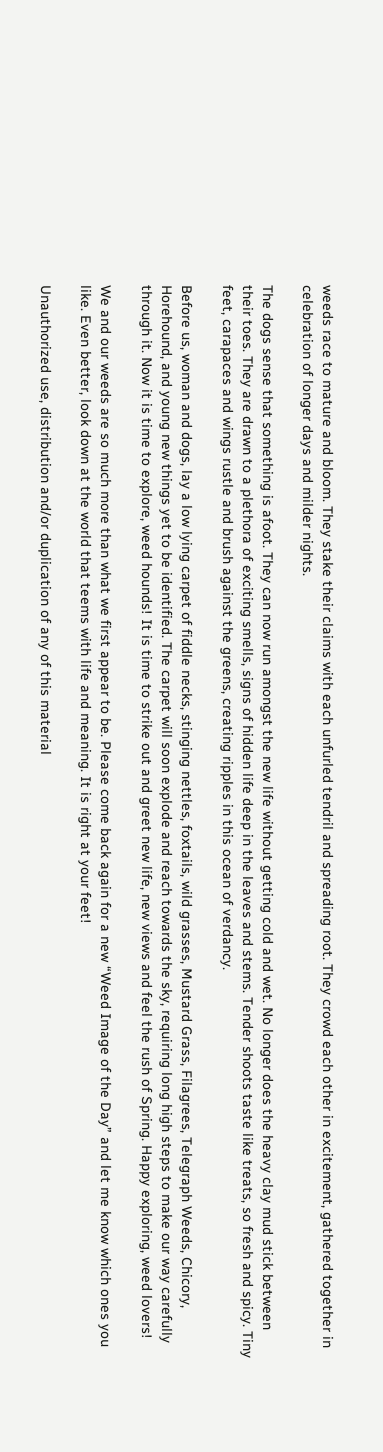weeds race to mature and bloom. They stake their claims with each unfurled tendril and spreading root. They crowd each other in excitement, gathered together in celebration of longer days and milder nights.

The dogs sense that something is afoot. They can now run amongst the new life without getting cold and wet. No longer does the heavy clay mud stick between their toes. They are drawn to a plethora of exciting smells, signs of hidden life deep in the leaves and stems. Tender shoots taste like treats, so fresh and spicy. Tiny feet, carapaces and wings rustle and brush against the greens, creating ripples in this ocean of verdancy.

Before us, woman and dogs, lay a low lying carpet of fiddle necks, stinging nettles, foxtails, wild grasses, Mustard Grass, Filagrees, Telegraph Weeds, Chicory, Horehound, and young new things yet to be identified. The carpet will soon explode and reach towards the sky, requiring long high steps to make our way carefully through it. Now it is time to explore, weed hounds! It is time to strike out and greet new life, new views and feel the rush of Spring. Happy exploring, weed lovers!

We and our weeds are so much more than what we first appear to be. Please come back again for a new “Weed Image of the Day” and let me know which ones you like. Even better, look down at the world that teems with life and meaning. It is right at your feet!

Unauthorized use, distribution and/or duplication of any of this material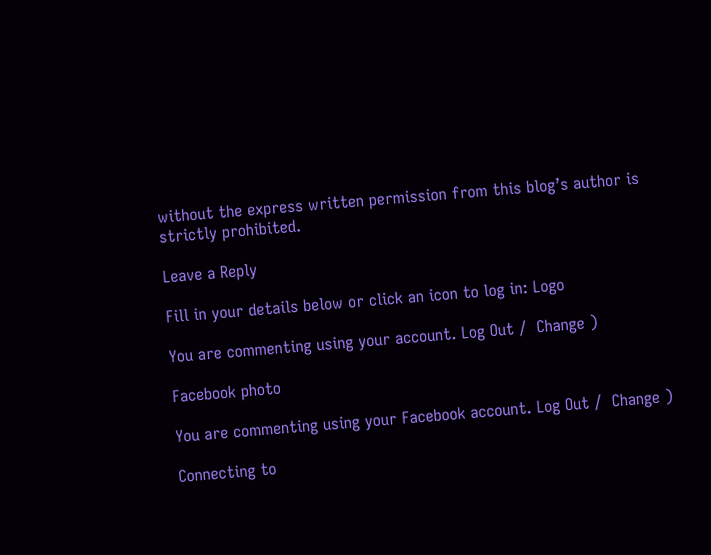without the express written permission from this blog’s author is strictly prohibited.

Leave a Reply

Fill in your details below or click an icon to log in: Logo

You are commenting using your account. Log Out /  Change )

Facebook photo

You are commenting using your Facebook account. Log Out /  Change )

Connecting to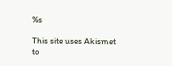%s

This site uses Akismet to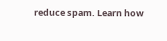reduce spam. Learn how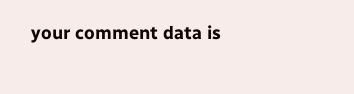your comment data is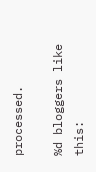processed.

%d bloggers like this: